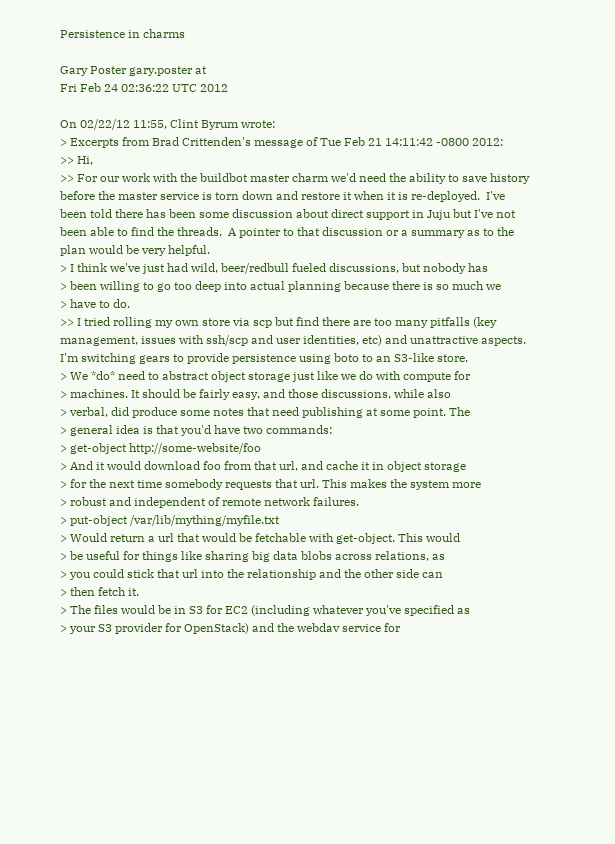Persistence in charms

Gary Poster gary.poster at
Fri Feb 24 02:36:22 UTC 2012

On 02/22/12 11:55, Clint Byrum wrote:
> Excerpts from Brad Crittenden's message of Tue Feb 21 14:11:42 -0800 2012:
>> Hi,
>> For our work with the buildbot master charm we'd need the ability to save history before the master service is torn down and restore it when it is re-deployed.  I've been told there has been some discussion about direct support in Juju but I've not been able to find the threads.  A pointer to that discussion or a summary as to the plan would be very helpful.
> I think we've just had wild, beer/redbull fueled discussions, but nobody has
> been willing to go too deep into actual planning because there is so much we
> have to do.
>> I tried rolling my own store via scp but find there are too many pitfalls (key management, issues with ssh/scp and user identities, etc) and unattractive aspects.  I'm switching gears to provide persistence using boto to an S3-like store.
> We *do* need to abstract object storage just like we do with compute for
> machines. It should be fairly easy, and those discussions, while also
> verbal, did produce some notes that need publishing at some point. The
> general idea is that you'd have two commands:
> get-object http://some-website/foo
> And it would download foo from that url, and cache it in object storage
> for the next time somebody requests that url. This makes the system more
> robust and independent of remote network failures.
> put-object /var/lib/mything/myfile.txt
> Would return a url that would be fetchable with get-object. This would
> be useful for things like sharing big data blobs across relations, as
> you could stick that url into the relationship and the other side can
> then fetch it.
> The files would be in S3 for EC2 (including whatever you've specified as
> your S3 provider for OpenStack) and the webdav service for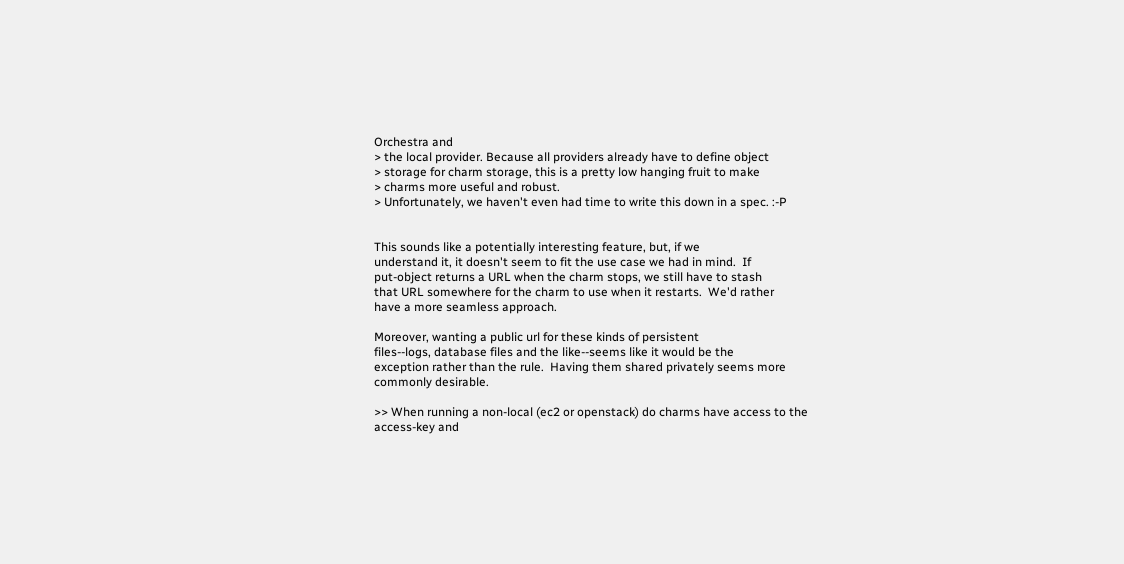Orchestra and
> the local provider. Because all providers already have to define object
> storage for charm storage, this is a pretty low hanging fruit to make
> charms more useful and robust.
> Unfortunately, we haven't even had time to write this down in a spec. :-P


This sounds like a potentially interesting feature, but, if we
understand it, it doesn't seem to fit the use case we had in mind.  If
put-object returns a URL when the charm stops, we still have to stash
that URL somewhere for the charm to use when it restarts.  We'd rather
have a more seamless approach.

Moreover, wanting a public url for these kinds of persistent
files--logs, database files and the like--seems like it would be the
exception rather than the rule.  Having them shared privately seems more
commonly desirable.

>> When running a non-local (ec2 or openstack) do charms have access to the access-key and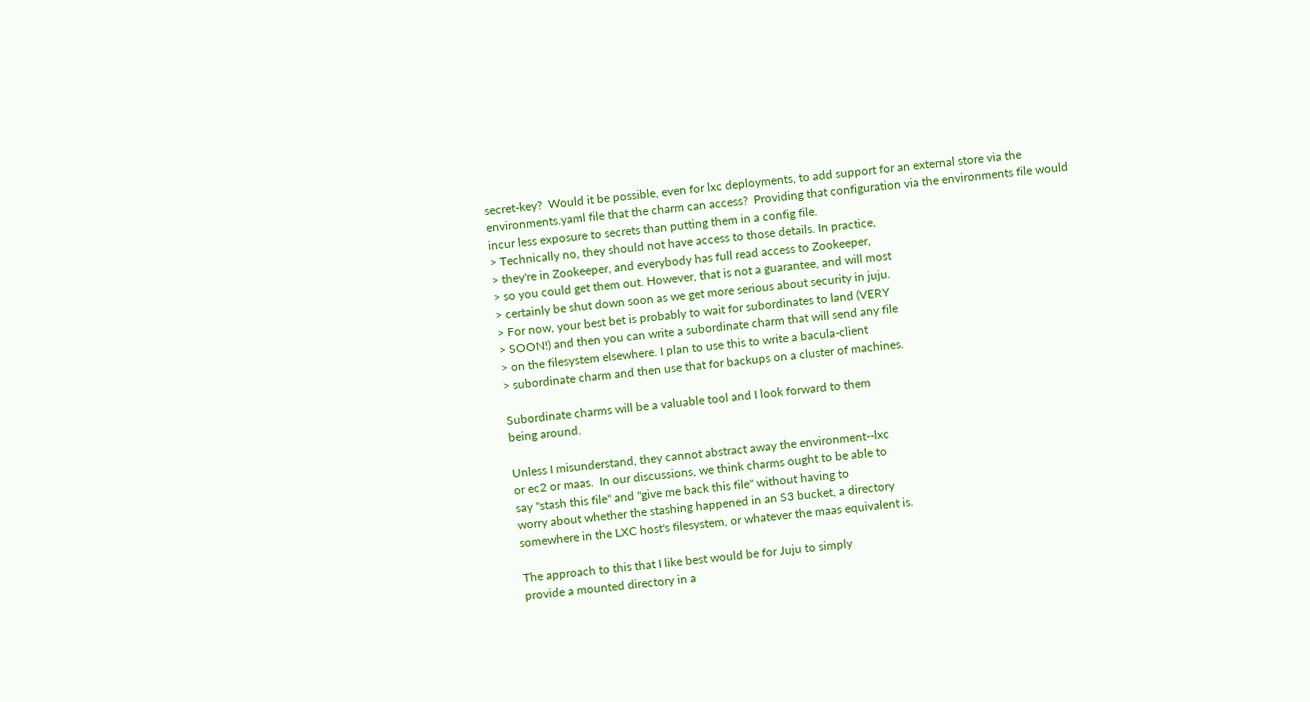secret-key?  Would it be possible, even for lxc deployments, to add support for an external store via the environments.yaml file that the charm can access?  Providing that configuration via the environments file would incur less exposure to secrets than putting them in a config file.
> Technically no, they should not have access to those details. In practice,
> they're in Zookeeper, and everybody has full read access to Zookeeper,
> so you could get them out. However, that is not a guarantee, and will most
> certainly be shut down soon as we get more serious about security in juju.
> For now, your best bet is probably to wait for subordinates to land (VERY
> SOON!) and then you can write a subordinate charm that will send any file
> on the filesystem elsewhere. I plan to use this to write a bacula-client
> subordinate charm and then use that for backups on a cluster of machines.

Subordinate charms will be a valuable tool and I look forward to them
being around.

Unless I misunderstand, they cannot abstract away the environment--lxc
or ec2 or maas.  In our discussions, we think charms ought to be able to
say "stash this file" and "give me back this file" without having to
worry about whether the stashing happened in an S3 bucket, a directory
somewhere in the LXC host's filesystem, or whatever the maas equivalent is.

The approach to this that I like best would be for Juju to simply
provide a mounted directory in a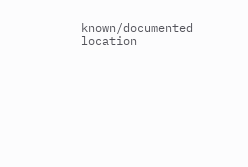known/documented location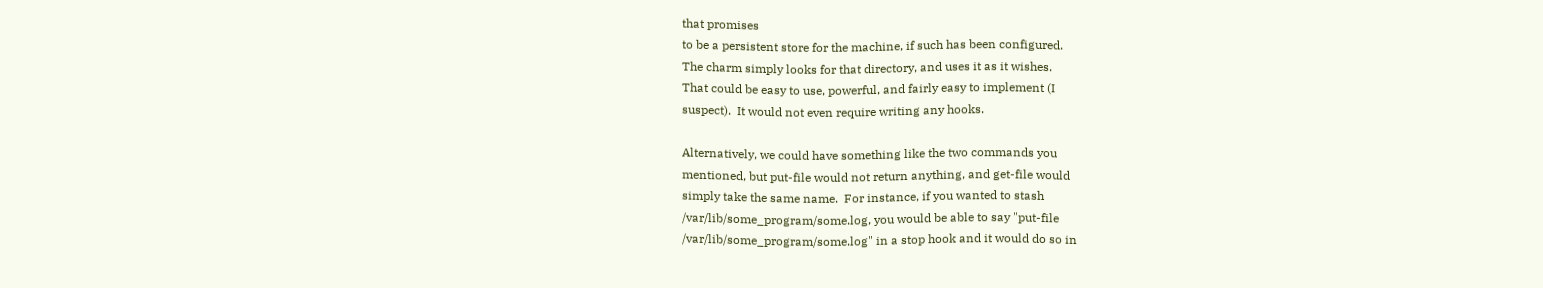that promises
to be a persistent store for the machine, if such has been configured.
The charm simply looks for that directory, and uses it as it wishes.
That could be easy to use, powerful, and fairly easy to implement (I
suspect).  It would not even require writing any hooks.

Alternatively, we could have something like the two commands you
mentioned, but put-file would not return anything, and get-file would
simply take the same name.  For instance, if you wanted to stash
/var/lib/some_program/some.log, you would be able to say "put-file
/var/lib/some_program/some.log" in a stop hook and it would do so in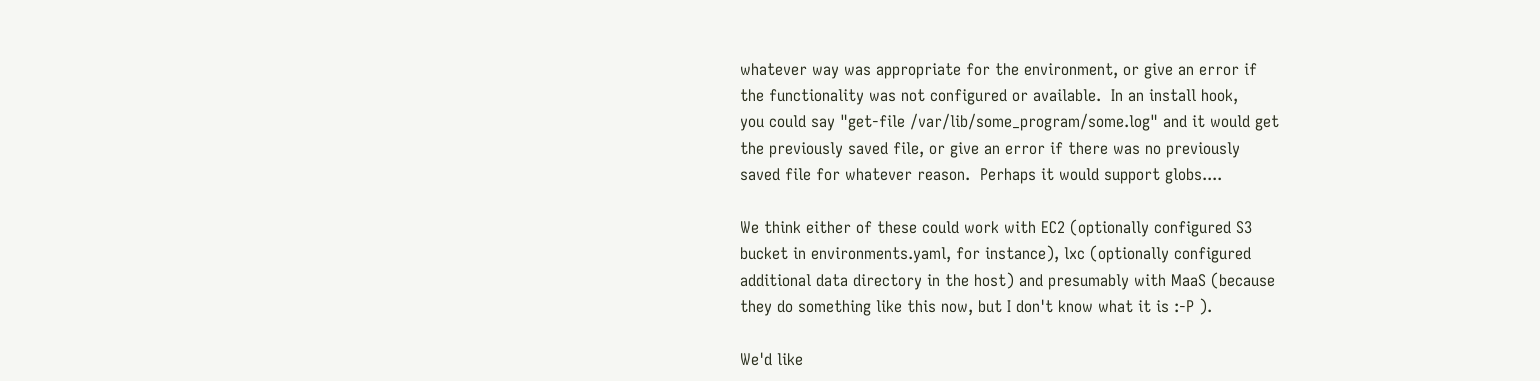whatever way was appropriate for the environment, or give an error if
the functionality was not configured or available.  In an install hook,
you could say "get-file /var/lib/some_program/some.log" and it would get
the previously saved file, or give an error if there was no previously
saved file for whatever reason.  Perhaps it would support globs....

We think either of these could work with EC2 (optionally configured S3
bucket in environments.yaml, for instance), lxc (optionally configured
additional data directory in the host) and presumably with MaaS (because
they do something like this now, but I don't know what it is :-P ).

We'd like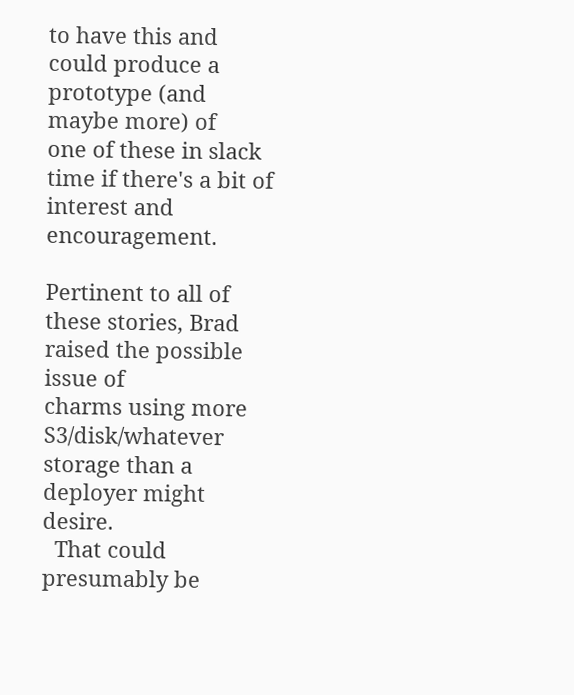to have this and could produce a prototype (and maybe more) of
one of these in slack time if there's a bit of interest and encouragement.

Pertinent to all of these stories, Brad raised the possible issue of
charms using more S3/disk/whatever storage than a deployer might desire.
  That could presumably be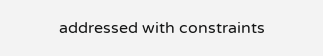addressed with constraints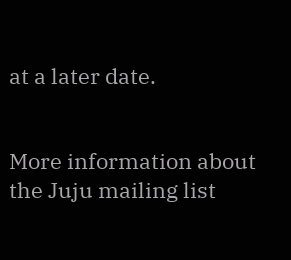at a later date.


More information about the Juju mailing list